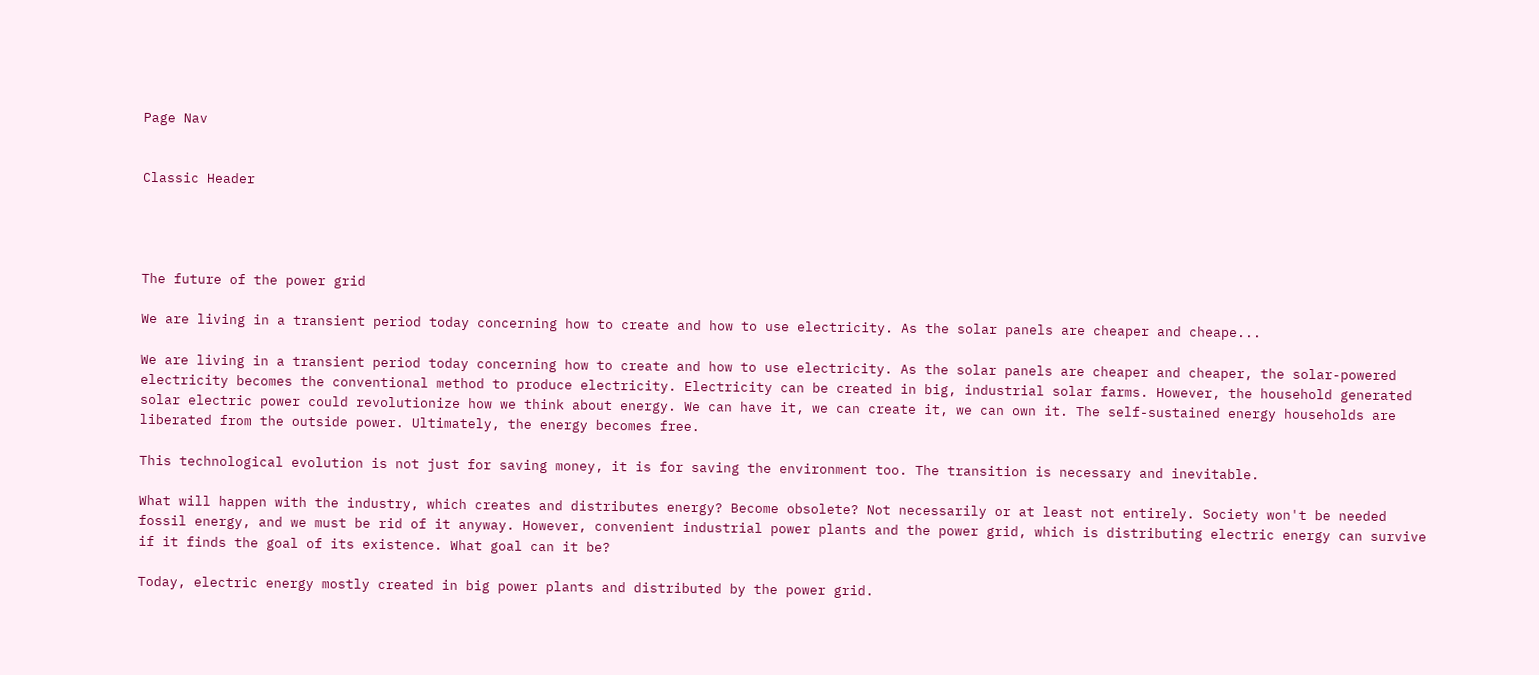Page Nav


Classic Header




The future of the power grid

We are living in a transient period today concerning how to create and how to use electricity. As the solar panels are cheaper and cheape...

We are living in a transient period today concerning how to create and how to use electricity. As the solar panels are cheaper and cheaper, the solar-powered electricity becomes the conventional method to produce electricity. Electricity can be created in big, industrial solar farms. However, the household generated solar electric power could revolutionize how we think about energy. We can have it, we can create it, we can own it. The self-sustained energy households are liberated from the outside power. Ultimately, the energy becomes free.

This technological evolution is not just for saving money, it is for saving the environment too. The transition is necessary and inevitable.

What will happen with the industry, which creates and distributes energy? Become obsolete? Not necessarily or at least not entirely. Society won't be needed fossil energy, and we must be rid of it anyway. However, convenient industrial power plants and the power grid, which is distributing electric energy can survive if it finds the goal of its existence. What goal can it be?

Today, electric energy mostly created in big power plants and distributed by the power grid.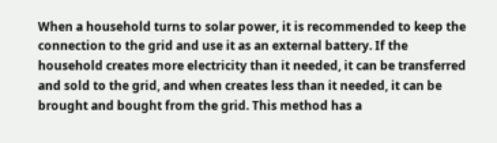When a household turns to solar power, it is recommended to keep the connection to the grid and use it as an external battery. If the household creates more electricity than it needed, it can be transferred and sold to the grid, and when creates less than it needed, it can be brought and bought from the grid. This method has a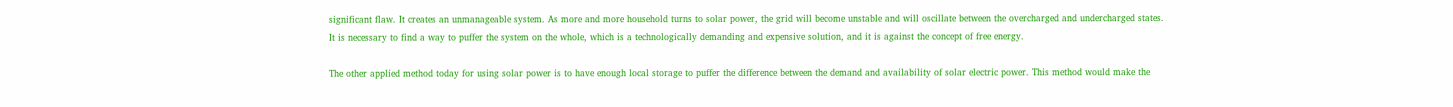significant flaw. It creates an unmanageable system. As more and more household turns to solar power, the grid will become unstable and will oscillate between the overcharged and undercharged states. It is necessary to find a way to puffer the system on the whole, which is a technologically demanding and expensive solution, and it is against the concept of free energy.

The other applied method today for using solar power is to have enough local storage to puffer the difference between the demand and availability of solar electric power. This method would make the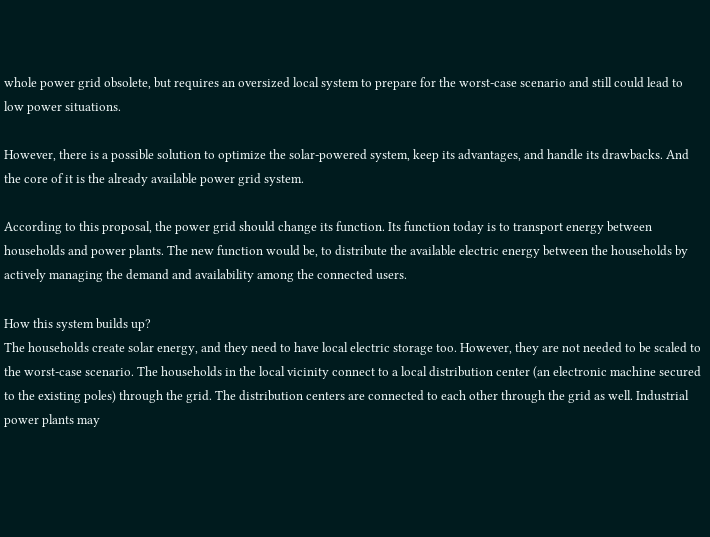whole power grid obsolete, but requires an oversized local system to prepare for the worst-case scenario and still could lead to low power situations.

However, there is a possible solution to optimize the solar-powered system, keep its advantages, and handle its drawbacks. And the core of it is the already available power grid system.

According to this proposal, the power grid should change its function. Its function today is to transport energy between households and power plants. The new function would be, to distribute the available electric energy between the households by actively managing the demand and availability among the connected users.

How this system builds up?
The households create solar energy, and they need to have local electric storage too. However, they are not needed to be scaled to the worst-case scenario. The households in the local vicinity connect to a local distribution center (an electronic machine secured to the existing poles) through the grid. The distribution centers are connected to each other through the grid as well. Industrial power plants may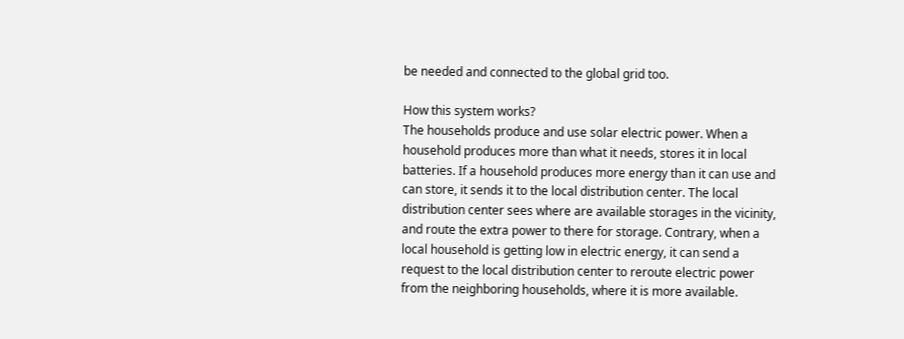be needed and connected to the global grid too.

How this system works?
The households produce and use solar electric power. When a household produces more than what it needs, stores it in local batteries. If a household produces more energy than it can use and can store, it sends it to the local distribution center. The local distribution center sees where are available storages in the vicinity, and route the extra power to there for storage. Contrary, when a local household is getting low in electric energy, it can send a request to the local distribution center to reroute electric power from the neighboring households, where it is more available.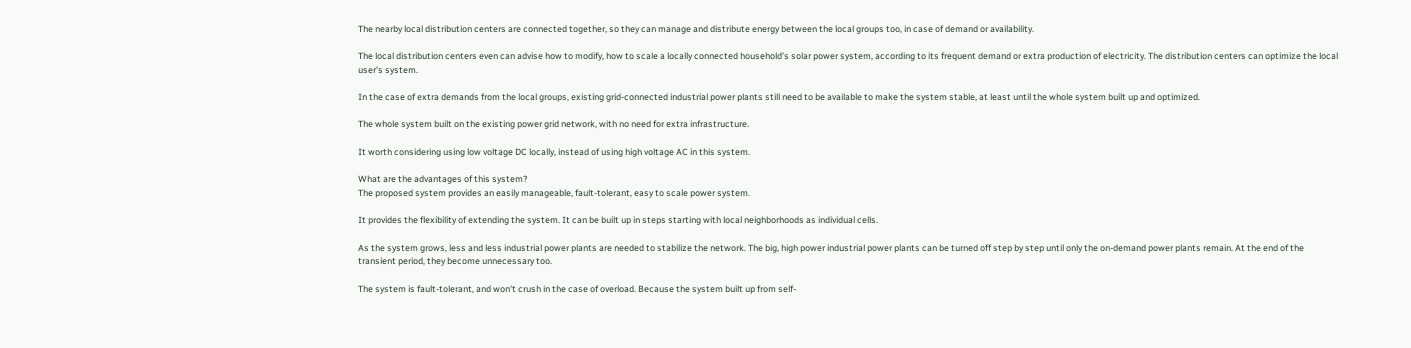The nearby local distribution centers are connected together, so they can manage and distribute energy between the local groups too, in case of demand or availability.

The local distribution centers even can advise how to modify, how to scale a locally connected household's solar power system, according to its frequent demand or extra production of electricity. The distribution centers can optimize the local user's system.

In the case of extra demands from the local groups, existing grid-connected industrial power plants still need to be available to make the system stable, at least until the whole system built up and optimized.

The whole system built on the existing power grid network, with no need for extra infrastructure.

It worth considering using low voltage DC locally, instead of using high voltage AC in this system.

What are the advantages of this system?
The proposed system provides an easily manageable, fault-tolerant, easy to scale power system.

It provides the flexibility of extending the system. It can be built up in steps starting with local neighborhoods as individual cells.

As the system grows, less and less industrial power plants are needed to stabilize the network. The big, high power industrial power plants can be turned off step by step until only the on-demand power plants remain. At the end of the transient period, they become unnecessary too.

The system is fault-tolerant, and won't crush in the case of overload. Because the system built up from self-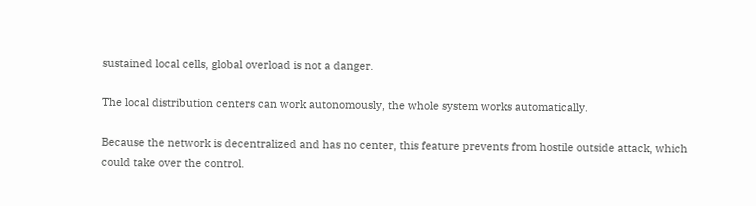sustained local cells, global overload is not a danger.

The local distribution centers can work autonomously, the whole system works automatically.

Because the network is decentralized and has no center, this feature prevents from hostile outside attack, which could take over the control.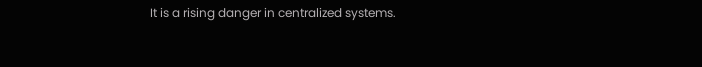It is a rising danger in centralized systems.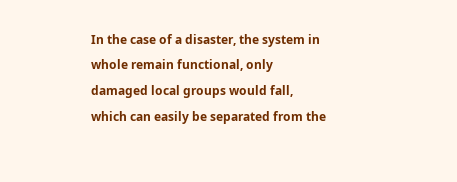In the case of a disaster, the system in whole remain functional, only damaged local groups would fall, which can easily be separated from the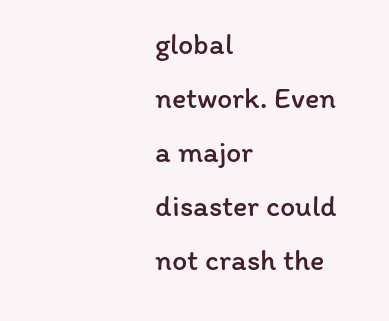global network. Even a major disaster could not crash the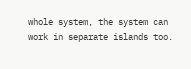whole system, the system can work in separate islands too.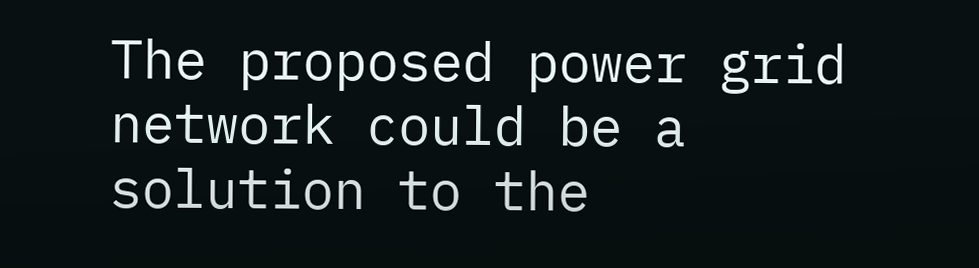The proposed power grid network could be a solution to the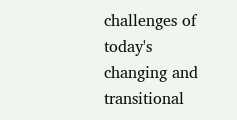challenges of today's changing and transitional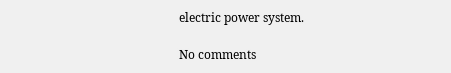electric power system.

No comments